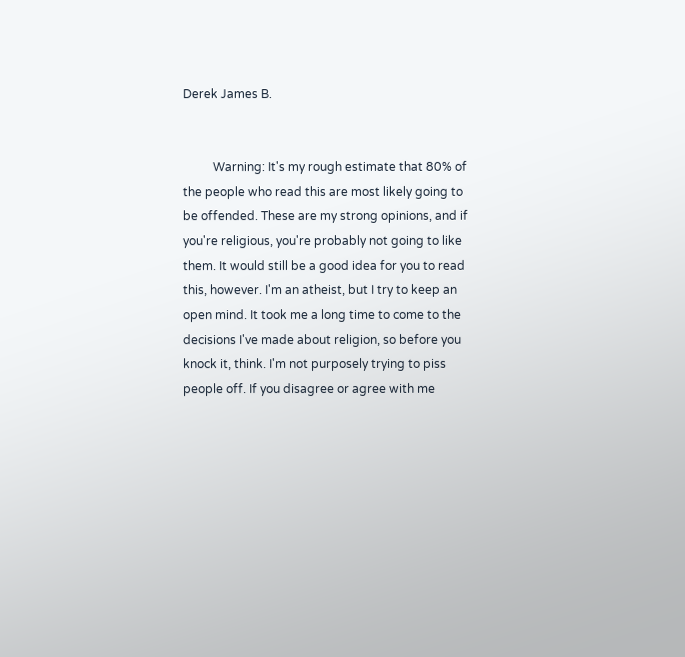Derek James B.


          Warning: It's my rough estimate that 80% of the people who read this are most likely going to be offended. These are my strong opinions, and if you're religious, you're probably not going to like them. It would still be a good idea for you to read this, however. I'm an atheist, but I try to keep an open mind. It took me a long time to come to the decisions I've made about religion, so before you knock it, think. I'm not purposely trying to piss people off. If you disagree or agree with me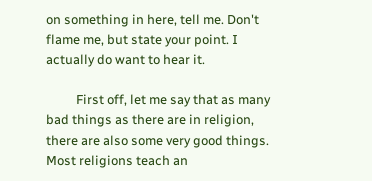on something in here, tell me. Don't flame me, but state your point. I actually do want to hear it.

          First off, let me say that as many bad things as there are in religion, there are also some very good things. Most religions teach an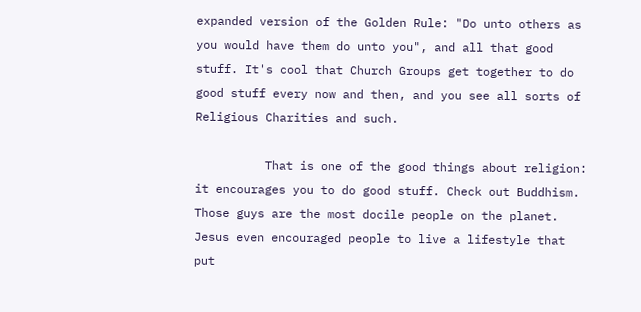expanded version of the Golden Rule: "Do unto others as you would have them do unto you", and all that good stuff. It's cool that Church Groups get together to do good stuff every now and then, and you see all sorts of Religious Charities and such.

          That is one of the good things about religion: it encourages you to do good stuff. Check out Buddhism. Those guys are the most docile people on the planet. Jesus even encouraged people to live a lifestyle that put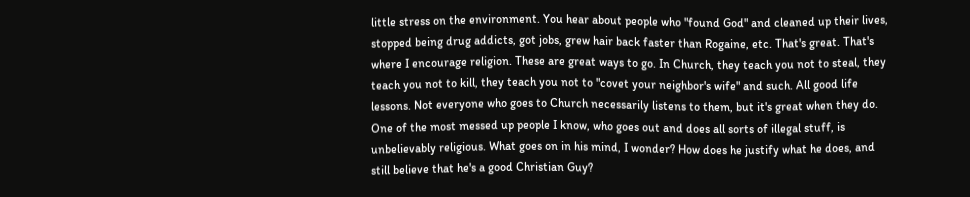little stress on the environment. You hear about people who "found God" and cleaned up their lives, stopped being drug addicts, got jobs, grew hair back faster than Rogaine, etc. That's great. That's where I encourage religion. These are great ways to go. In Church, they teach you not to steal, they teach you not to kill, they teach you not to "covet your neighbor's wife" and such. All good life lessons. Not everyone who goes to Church necessarily listens to them, but it's great when they do. One of the most messed up people I know, who goes out and does all sorts of illegal stuff, is unbelievably religious. What goes on in his mind, I wonder? How does he justify what he does, and still believe that he's a good Christian Guy?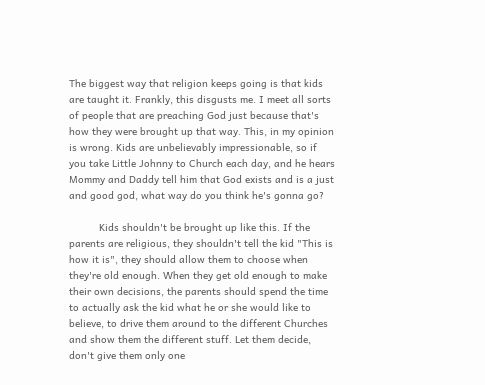The biggest way that religion keeps going is that kids are taught it. Frankly, this disgusts me. I meet all sorts of people that are preaching God just because that's how they were brought up that way. This, in my opinion is wrong. Kids are unbelievably impressionable, so if you take Little Johnny to Church each day, and he hears Mommy and Daddy tell him that God exists and is a just and good god, what way do you think he's gonna go?

          Kids shouldn't be brought up like this. If the parents are religious, they shouldn't tell the kid "This is how it is", they should allow them to choose when they're old enough. When they get old enough to make their own decisions, the parents should spend the time to actually ask the kid what he or she would like to believe, to drive them around to the different Churches and show them the different stuff. Let them decide, don't give them only one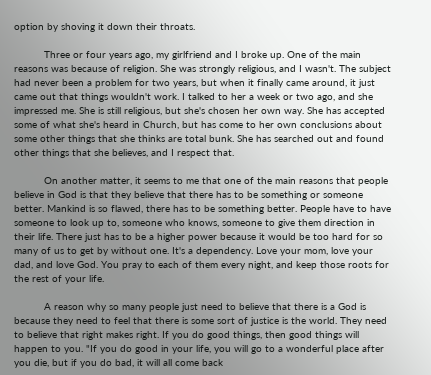option by shoving it down their throats.

          Three or four years ago, my girlfriend and I broke up. One of the main reasons was because of religion. She was strongly religious, and I wasn't. The subject had never been a problem for two years, but when it finally came around, it just came out that things wouldn't work. I talked to her a week or two ago, and she impressed me. She is still religious, but she's chosen her own way. She has accepted some of what she's heard in Church, but has come to her own conclusions about some other things that she thinks are total bunk. She has searched out and found other things that she believes, and I respect that.

          On another matter, it seems to me that one of the main reasons that people believe in God is that they believe that there has to be something or someone better. Mankind is so flawed, there has to be something better. People have to have someone to look up to, someone who knows, someone to give them direction in their life. There just has to be a higher power because it would be too hard for so many of us to get by without one. It's a dependency. Love your mom, love your dad, and love God. You pray to each of them every night, and keep those roots for the rest of your life.

          A reason why so many people just need to believe that there is a God is because they need to feel that there is some sort of justice is the world. They need to believe that right makes right. If you do good things, then good things will happen to you. "If you do good in your life, you will go to a wonderful place after you die, but if you do bad, it will all come back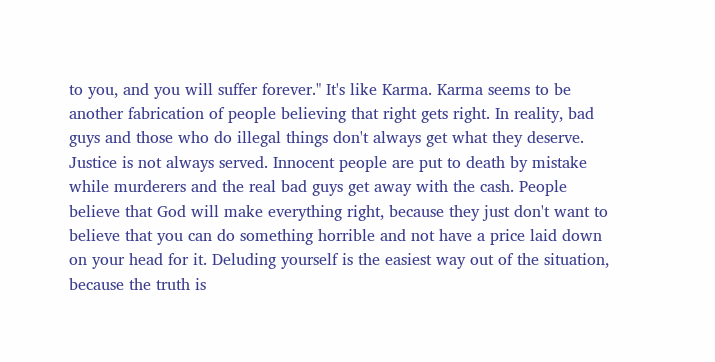to you, and you will suffer forever." It's like Karma. Karma seems to be another fabrication of people believing that right gets right. In reality, bad guys and those who do illegal things don't always get what they deserve. Justice is not always served. Innocent people are put to death by mistake while murderers and the real bad guys get away with the cash. People believe that God will make everything right, because they just don't want to believe that you can do something horrible and not have a price laid down on your head for it. Deluding yourself is the easiest way out of the situation, because the truth is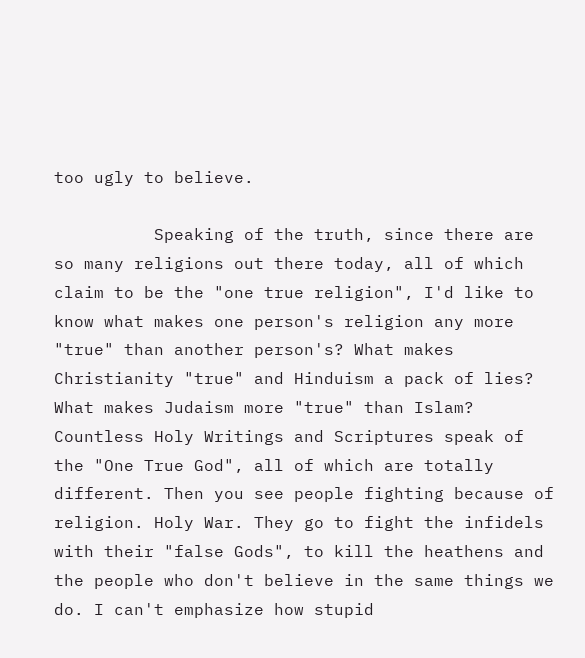too ugly to believe.

          Speaking of the truth, since there are so many religions out there today, all of which claim to be the "one true religion", I'd like to know what makes one person's religion any more "true" than another person's? What makes Christianity "true" and Hinduism a pack of lies? What makes Judaism more "true" than Islam? Countless Holy Writings and Scriptures speak of the "One True God", all of which are totally different. Then you see people fighting because of religion. Holy War. They go to fight the infidels with their "false Gods", to kill the heathens and the people who don't believe in the same things we do. I can't emphasize how stupid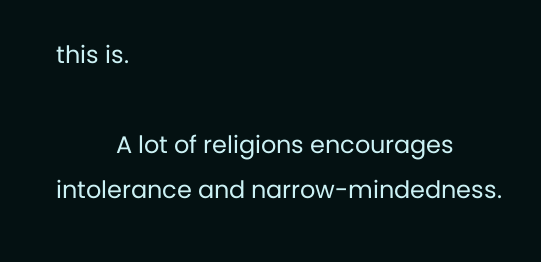this is.

          A lot of religions encourages intolerance and narrow-mindedness.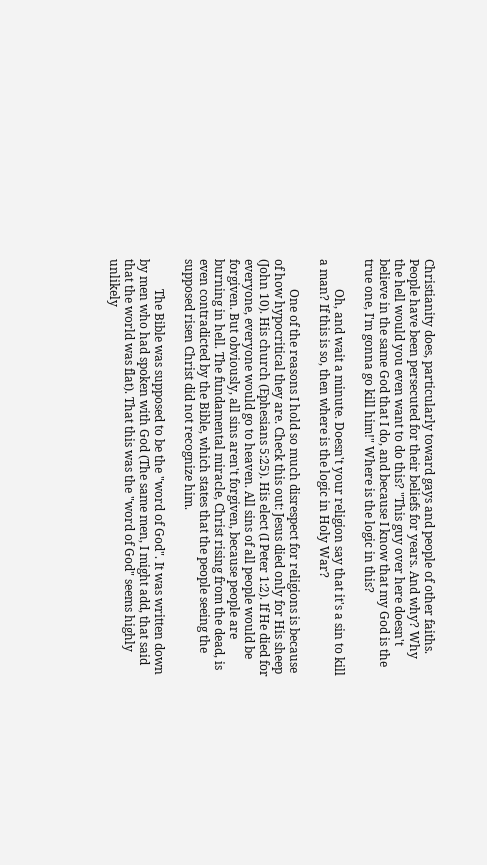Christianity does, particularly toward gays and people of other faiths. People have been persecuted for their beliefs for years. And why? Why the hell would you even want to do this? "This guy over here doesn't believe in the same God that I do, and because I know that my God is the true one, I'm gonna go kill him!" Where is the logic in this?

          Oh, and wait a minute. Doesn't your religion say that it's a sin to kill a man? If this is so, then where is the logic in Holy War?

          One of the reasons I hold so much disrespect for religions is because of how hypocritical they are. Check this out: Jesus died only for His sheep (John 10). His church (Ephesians 5:25). His elect (I Peter 1:2). If He died for everyone, everyone would go to heaven. All sins of all people would be forgiven. But obviously, all sins aren't forgiven, because people are burning in hell. The fundamental miracle, Christ rising from the dead, is even contradicted by the Bible, which states that the people seeing the supposed risen Christ did not recognize him.

          The Bible was supposed to be the "word of God". It was written down by men who had spoken with God (The same men, I might add, that said that the world was flat). That this was the "word of God" seems highly unlikely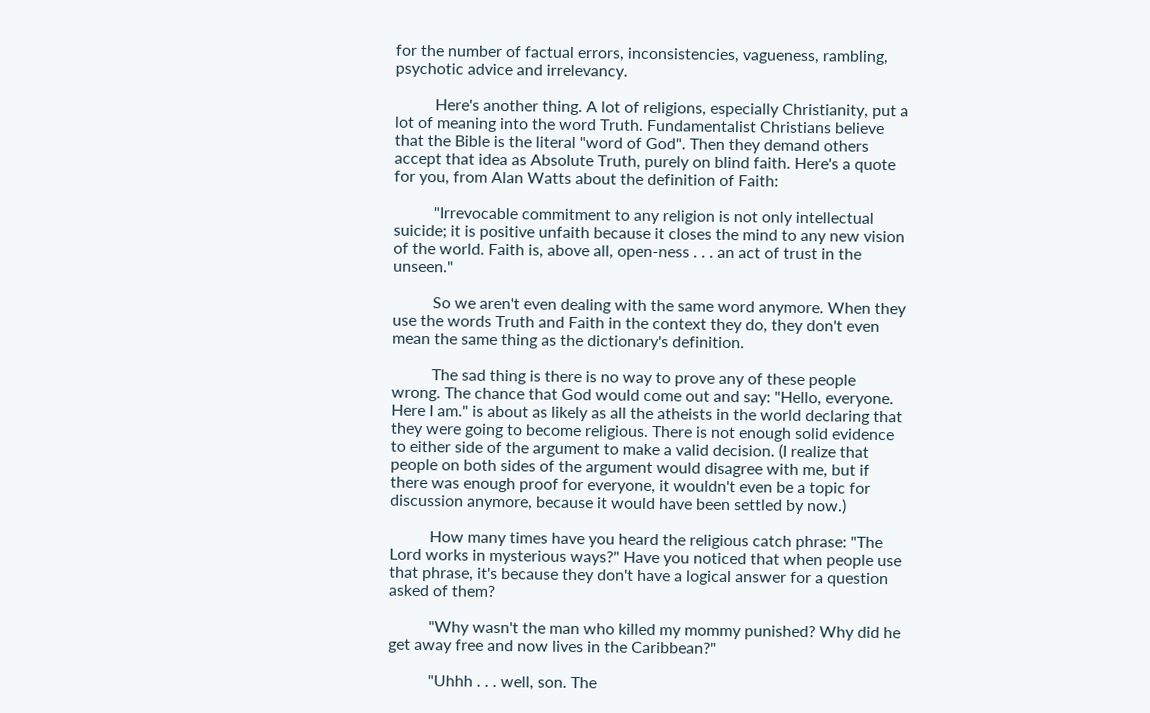for the number of factual errors, inconsistencies, vagueness, rambling, psychotic advice and irrelevancy.

          Here's another thing. A lot of religions, especially Christianity, put a lot of meaning into the word Truth. Fundamentalist Christians believe that the Bible is the literal "word of God". Then they demand others accept that idea as Absolute Truth, purely on blind faith. Here's a quote for you, from Alan Watts about the definition of Faith:

          "Irrevocable commitment to any religion is not only intellectual suicide; it is positive unfaith because it closes the mind to any new vision of the world. Faith is, above all, open-ness . . . an act of trust in the unseen."

          So we aren't even dealing with the same word anymore. When they use the words Truth and Faith in the context they do, they don't even mean the same thing as the dictionary's definition.

          The sad thing is there is no way to prove any of these people wrong. The chance that God would come out and say: "Hello, everyone. Here I am." is about as likely as all the atheists in the world declaring that they were going to become religious. There is not enough solid evidence to either side of the argument to make a valid decision. (I realize that people on both sides of the argument would disagree with me, but if there was enough proof for everyone, it wouldn't even be a topic for discussion anymore, because it would have been settled by now.)

          How many times have you heard the religious catch phrase: "The Lord works in mysterious ways?" Have you noticed that when people use that phrase, it's because they don't have a logical answer for a question asked of them?

          "Why wasn't the man who killed my mommy punished? Why did he get away free and now lives in the Caribbean?"

          "Uhhh . . . well, son. The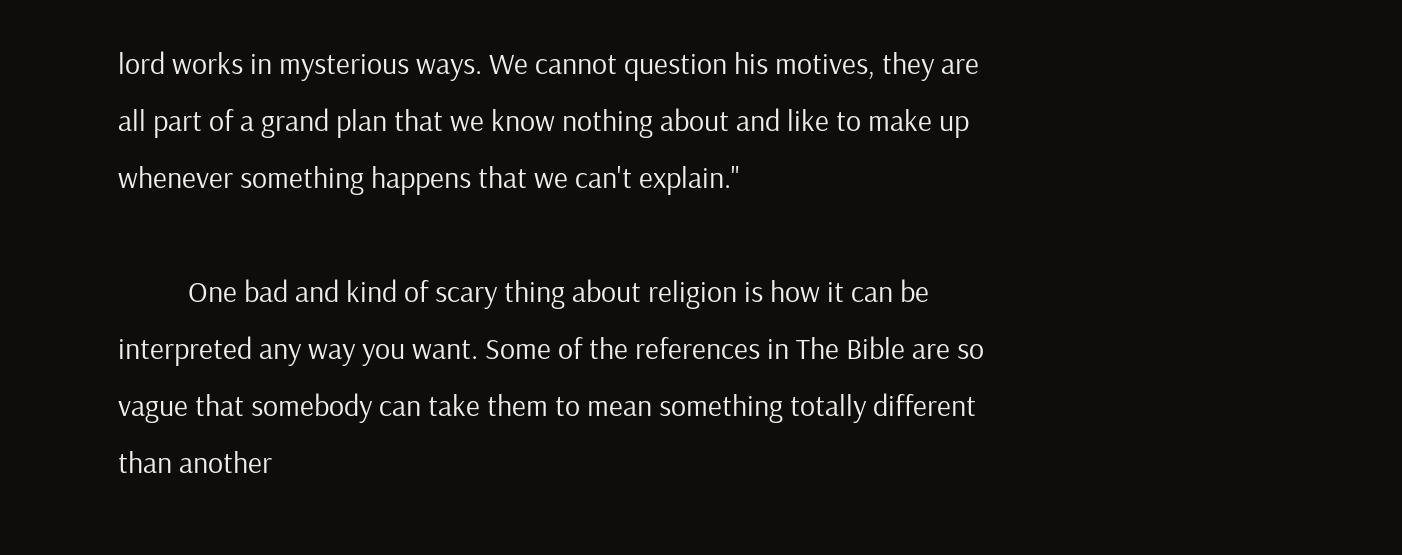lord works in mysterious ways. We cannot question his motives, they are all part of a grand plan that we know nothing about and like to make up whenever something happens that we can't explain."

          One bad and kind of scary thing about religion is how it can be interpreted any way you want. Some of the references in The Bible are so vague that somebody can take them to mean something totally different than another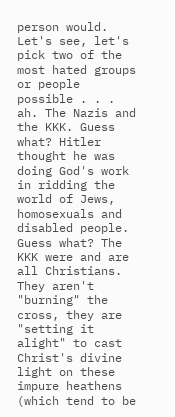person would. Let's see, let's pick two of the most hated groups or people possible . . . ah. The Nazis and the KKK. Guess what? Hitler thought he was doing God's work in ridding the world of Jews, homosexuals and disabled people. Guess what? The KKK were and are all Christians. They aren't "burning" the cross, they are "setting it alight" to cast Christ's divine light on these impure heathens (which tend to be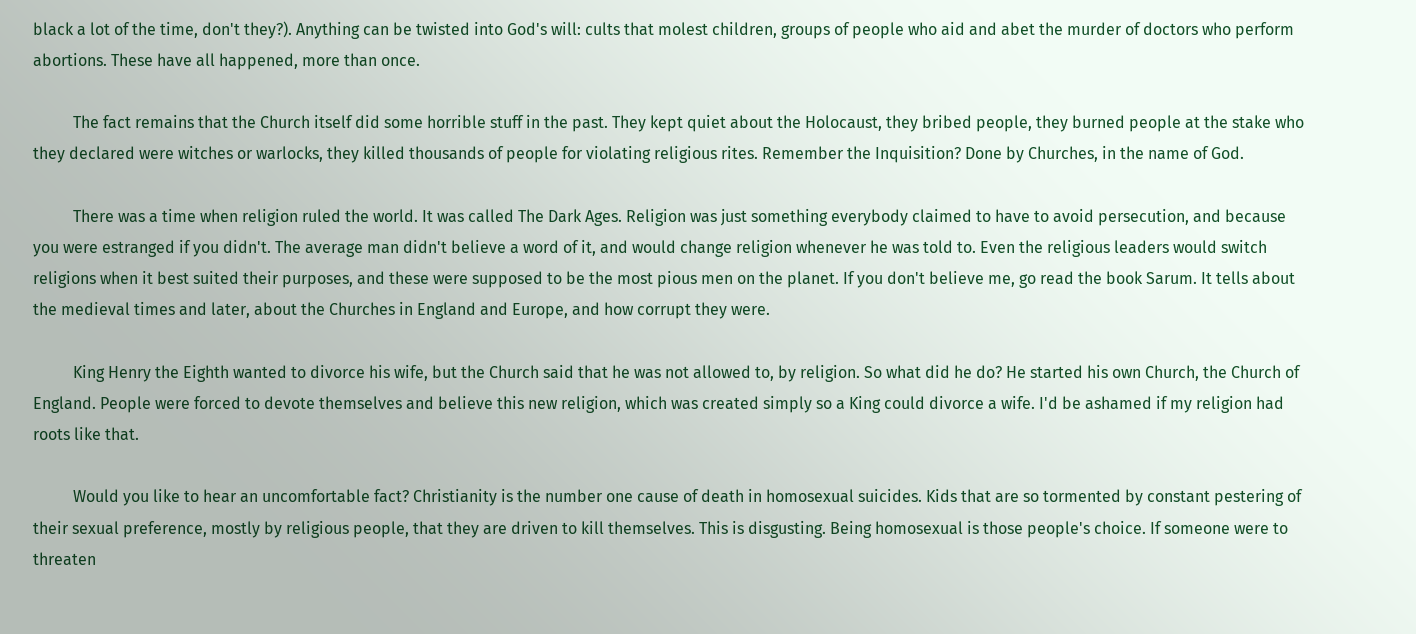black a lot of the time, don't they?). Anything can be twisted into God's will: cults that molest children, groups of people who aid and abet the murder of doctors who perform abortions. These have all happened, more than once.

          The fact remains that the Church itself did some horrible stuff in the past. They kept quiet about the Holocaust, they bribed people, they burned people at the stake who they declared were witches or warlocks, they killed thousands of people for violating religious rites. Remember the Inquisition? Done by Churches, in the name of God.

          There was a time when religion ruled the world. It was called The Dark Ages. Religion was just something everybody claimed to have to avoid persecution, and because you were estranged if you didn't. The average man didn't believe a word of it, and would change religion whenever he was told to. Even the religious leaders would switch religions when it best suited their purposes, and these were supposed to be the most pious men on the planet. If you don't believe me, go read the book Sarum. It tells about the medieval times and later, about the Churches in England and Europe, and how corrupt they were.

          King Henry the Eighth wanted to divorce his wife, but the Church said that he was not allowed to, by religion. So what did he do? He started his own Church, the Church of England. People were forced to devote themselves and believe this new religion, which was created simply so a King could divorce a wife. I'd be ashamed if my religion had roots like that.

          Would you like to hear an uncomfortable fact? Christianity is the number one cause of death in homosexual suicides. Kids that are so tormented by constant pestering of their sexual preference, mostly by religious people, that they are driven to kill themselves. This is disgusting. Being homosexual is those people's choice. If someone were to threaten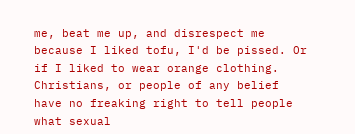me, beat me up, and disrespect me because I liked tofu, I'd be pissed. Or if I liked to wear orange clothing. Christians, or people of any belief have no freaking right to tell people what sexual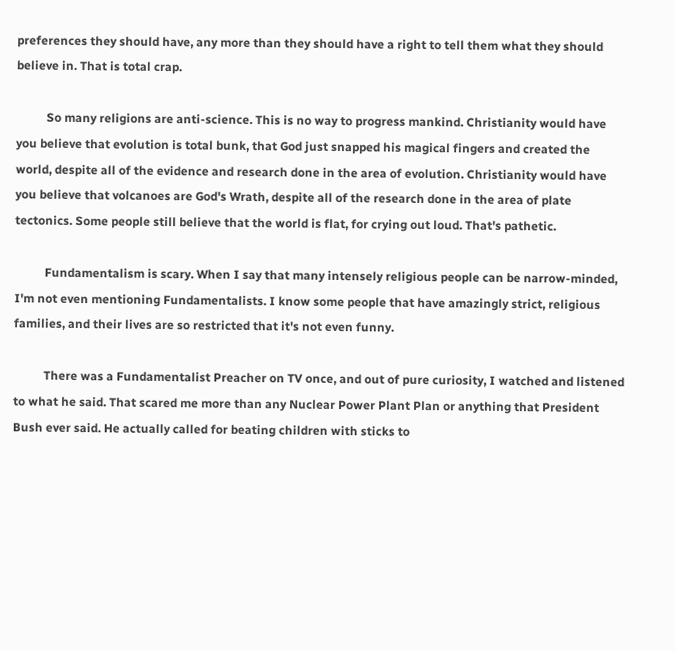preferences they should have, any more than they should have a right to tell them what they should believe in. That is total crap.

          So many religions are anti-science. This is no way to progress mankind. Christianity would have you believe that evolution is total bunk, that God just snapped his magical fingers and created the world, despite all of the evidence and research done in the area of evolution. Christianity would have you believe that volcanoes are God's Wrath, despite all of the research done in the area of plate tectonics. Some people still believe that the world is flat, for crying out loud. That's pathetic.

          Fundamentalism is scary. When I say that many intensely religious people can be narrow-minded, I'm not even mentioning Fundamentalists. I know some people that have amazingly strict, religious families, and their lives are so restricted that it's not even funny.

          There was a Fundamentalist Preacher on TV once, and out of pure curiosity, I watched and listened to what he said. That scared me more than any Nuclear Power Plant Plan or anything that President Bush ever said. He actually called for beating children with sticks to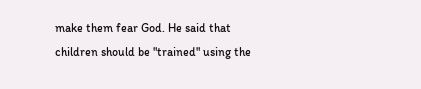make them fear God. He said that children should be "trained" using the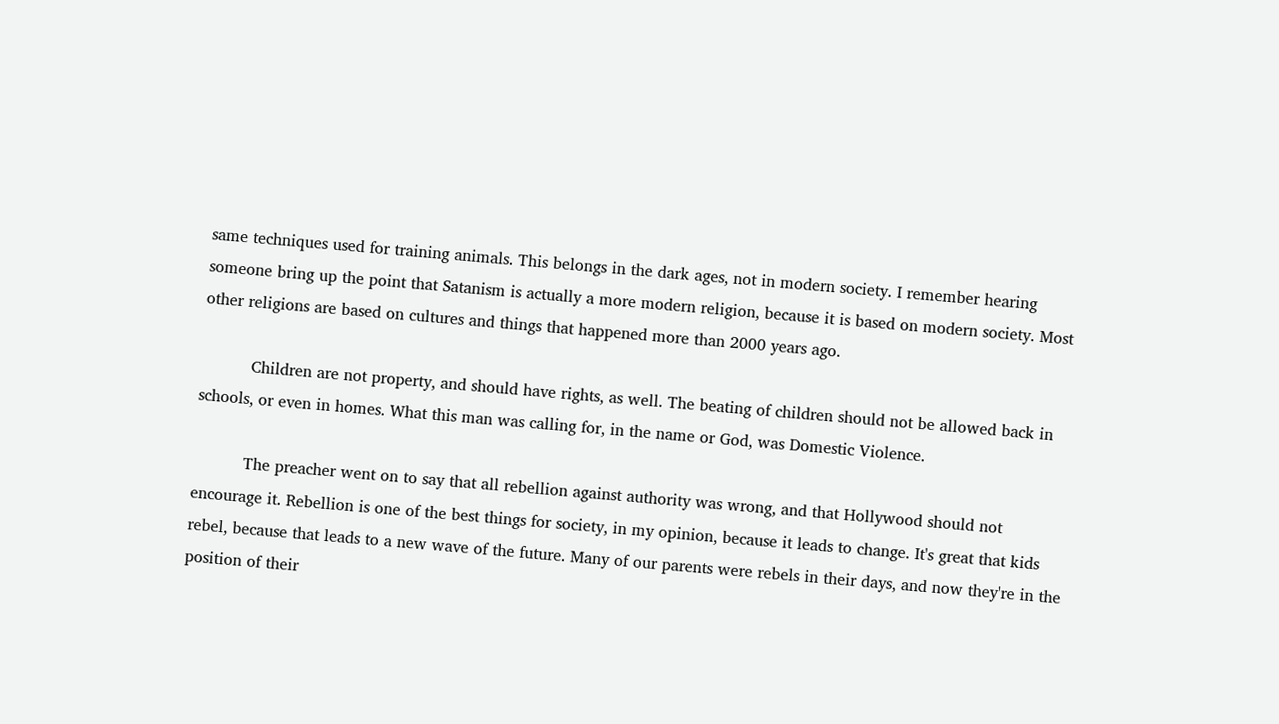same techniques used for training animals. This belongs in the dark ages, not in modern society. I remember hearing someone bring up the point that Satanism is actually a more modern religion, because it is based on modern society. Most other religions are based on cultures and things that happened more than 2000 years ago.

          Children are not property, and should have rights, as well. The beating of children should not be allowed back in schools, or even in homes. What this man was calling for, in the name or God, was Domestic Violence.

          The preacher went on to say that all rebellion against authority was wrong, and that Hollywood should not encourage it. Rebellion is one of the best things for society, in my opinion, because it leads to change. It's great that kids rebel, because that leads to a new wave of the future. Many of our parents were rebels in their days, and now they're in the position of their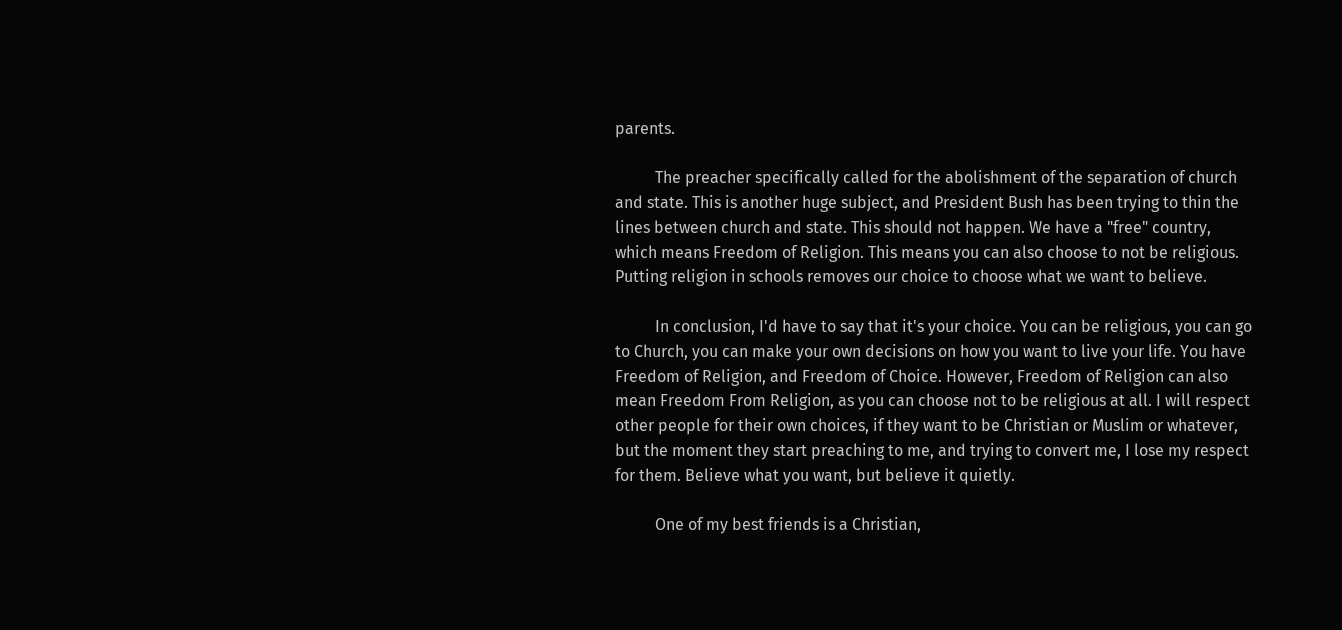parents.

          The preacher specifically called for the abolishment of the separation of church and state. This is another huge subject, and President Bush has been trying to thin the lines between church and state. This should not happen. We have a "free" country, which means Freedom of Religion. This means you can also choose to not be religious. Putting religion in schools removes our choice to choose what we want to believe.

          In conclusion, I'd have to say that it's your choice. You can be religious, you can go to Church, you can make your own decisions on how you want to live your life. You have Freedom of Religion, and Freedom of Choice. However, Freedom of Religion can also mean Freedom From Religion, as you can choose not to be religious at all. I will respect other people for their own choices, if they want to be Christian or Muslim or whatever, but the moment they start preaching to me, and trying to convert me, I lose my respect for them. Believe what you want, but believe it quietly.

          One of my best friends is a Christian,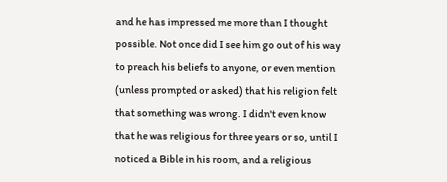and he has impressed me more than I thought possible. Not once did I see him go out of his way to preach his beliefs to anyone, or even mention (unless prompted or asked) that his religion felt that something was wrong. I didn't even know that he was religious for three years or so, until I noticed a Bible in his room, and a religious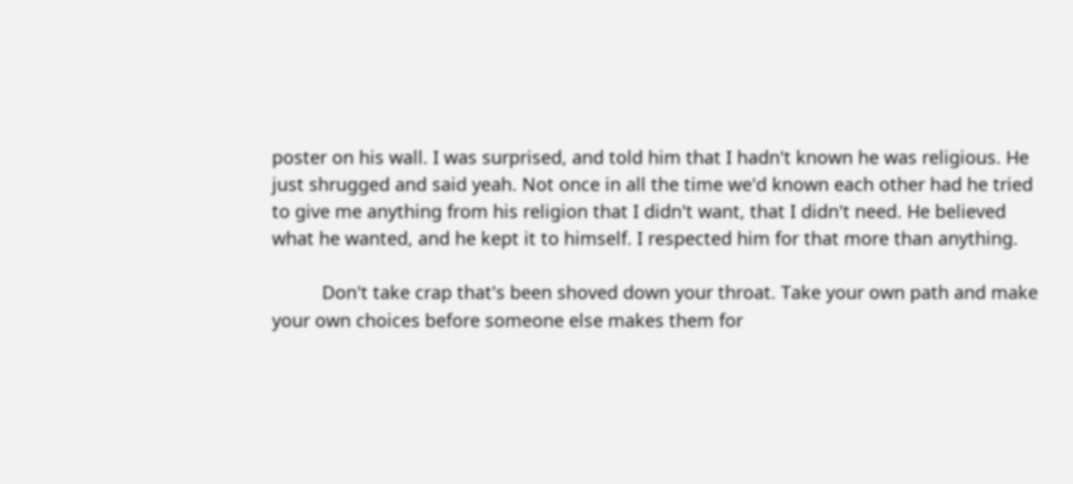poster on his wall. I was surprised, and told him that I hadn't known he was religious. He just shrugged and said yeah. Not once in all the time we'd known each other had he tried to give me anything from his religion that I didn't want, that I didn't need. He believed what he wanted, and he kept it to himself. I respected him for that more than anything.

          Don't take crap that's been shoved down your throat. Take your own path and make your own choices before someone else makes them for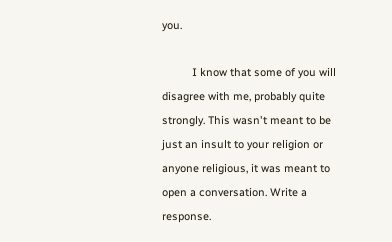you.

          I know that some of you will disagree with me, probably quite strongly. This wasn't meant to be just an insult to your religion or anyone religious, it was meant to open a conversation. Write a response.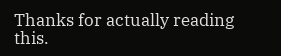Thanks for actually reading this.